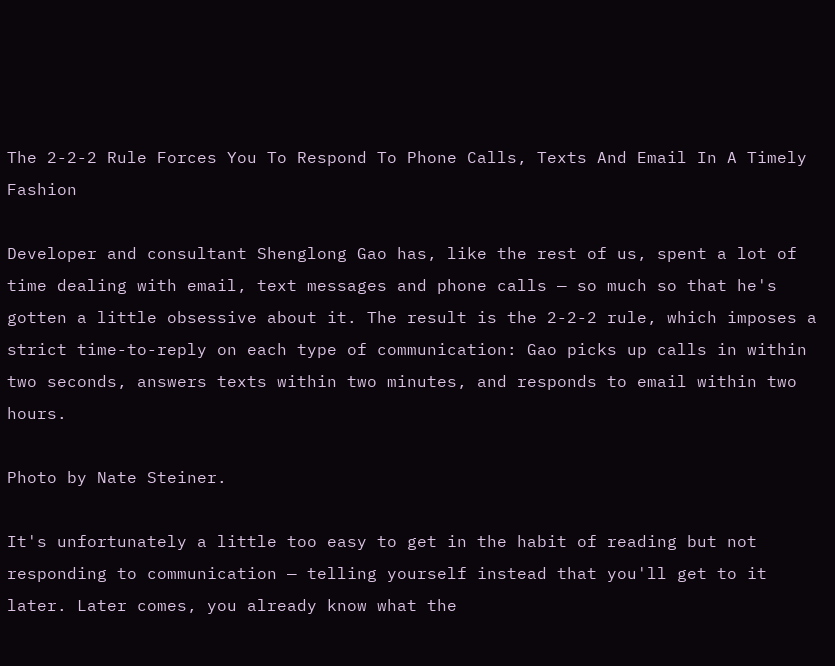The 2-2-2 Rule Forces You To Respond To Phone Calls, Texts And Email In A Timely Fashion

Developer and consultant Shenglong Gao has, like the rest of us, spent a lot of time dealing with email, text messages and phone calls — so much so that he's gotten a little obsessive about it. The result is the 2-2-2 rule, which imposes a strict time-to-reply on each type of communication: Gao picks up calls in within two seconds, answers texts within two minutes, and responds to email within two hours.

Photo by Nate Steiner.

It's unfortunately a little too easy to get in the habit of reading but not responding to communication — telling yourself instead that you'll get to it later. Later comes, you already know what the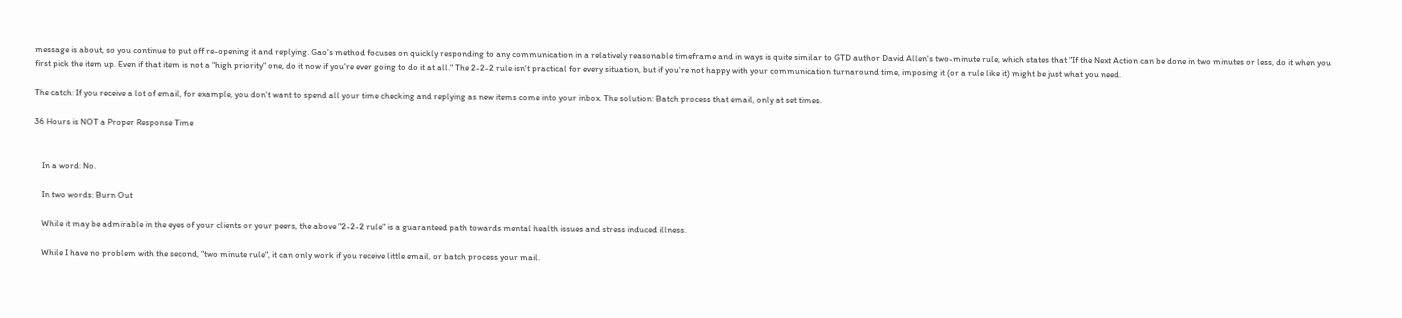message is about, so you continue to put off re-opening it and replying. Gao's method focuses on quickly responding to any communication in a relatively reasonable timeframe and in ways is quite similar to GTD author David Allen's two-minute rule, which states that "If the Next Action can be done in two minutes or less, do it when you first pick the item up. Even if that item is not a "high priority" one, do it now if you're ever going to do it at all." The 2-2-2 rule isn't practical for every situation, but if you're not happy with your communication turnaround time, imposing it (or a rule like it) might be just what you need.

The catch: If you receive a lot of email, for example, you don't want to spend all your time checking and replying as new items come into your inbox. The solution: Batch process that email, only at set times.

36 Hours is NOT a Proper Response Time


    In a word: No.

    In two words: Burn Out

    While it may be admirable in the eyes of your clients or your peers, the above "2-2-2 rule" is a guaranteed path towards mental health issues and stress induced illness.

    While I have no problem with the second, "two minute rule", it can only work if you receive little email, or batch process your mail.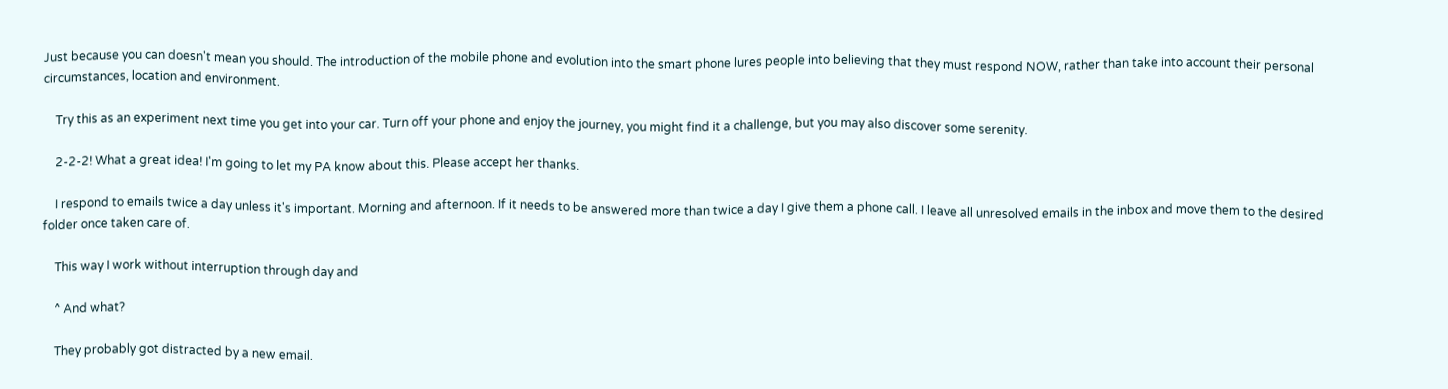Just because you can doesn't mean you should. The introduction of the mobile phone and evolution into the smart phone lures people into believing that they must respond NOW, rather than take into account their personal circumstances, location and environment.

    Try this as an experiment next time you get into your car. Turn off your phone and enjoy the journey, you might find it a challenge, but you may also discover some serenity.

    2-2-2! What a great idea! I'm going to let my PA know about this. Please accept her thanks.

    I respond to emails twice a day unless it's important. Morning and afternoon. If it needs to be answered more than twice a day I give them a phone call. I leave all unresolved emails in the inbox and move them to the desired folder once taken care of.

    This way I work without interruption through day and

    ^ And what?

    They probably got distracted by a new email.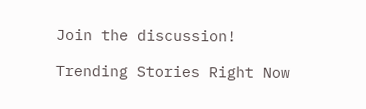Join the discussion!

Trending Stories Right Now